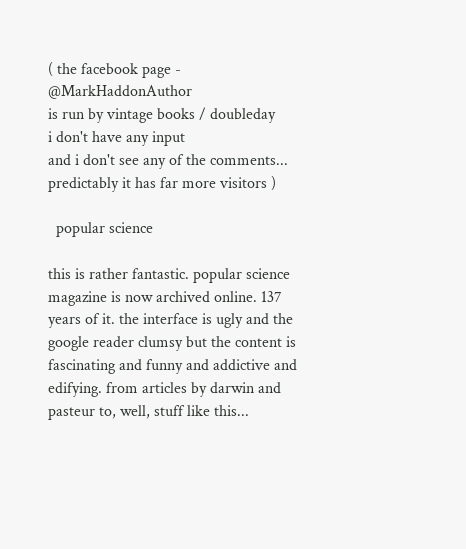( the facebook page - @MarkHaddonAuthor
is run by vintage books / doubleday
i don't have any input
and i don't see any of the comments...
predictably it has far more visitors )

  popular science

this is rather fantastic. popular science magazine is now archived online. 137 years of it. the interface is ugly and the google reader clumsy but the content is fascinating and funny and addictive and edifying. from articles by darwin and pasteur to, well, stuff like this...